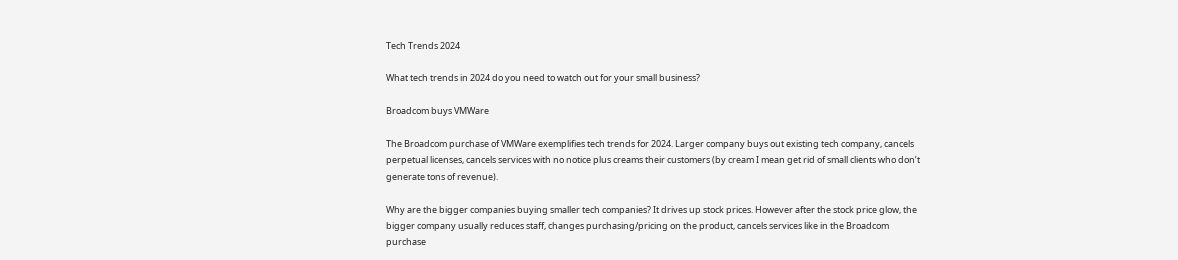Tech Trends 2024

What tech trends in 2024 do you need to watch out for your small business?

Broadcom buys VMWare

The Broadcom purchase of VMWare exemplifies tech trends for 2024. Larger company buys out existing tech company, cancels perpetual licenses, cancels services with no notice plus creams their customers (by cream I mean get rid of small clients who don’t generate tons of revenue).

Why are the bigger companies buying smaller tech companies? It drives up stock prices. However after the stock price glow, the bigger company usually reduces staff, changes purchasing/pricing on the product, cancels services like in the Broadcom purchase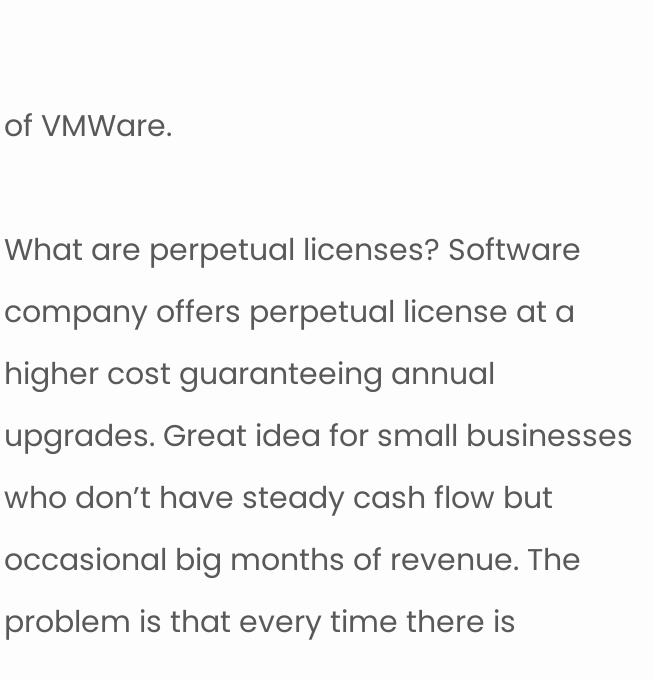of VMWare.

What are perpetual licenses? Software company offers perpetual license at a higher cost guaranteeing annual upgrades. Great idea for small businesses who don’t have steady cash flow but occasional big months of revenue. The problem is that every time there is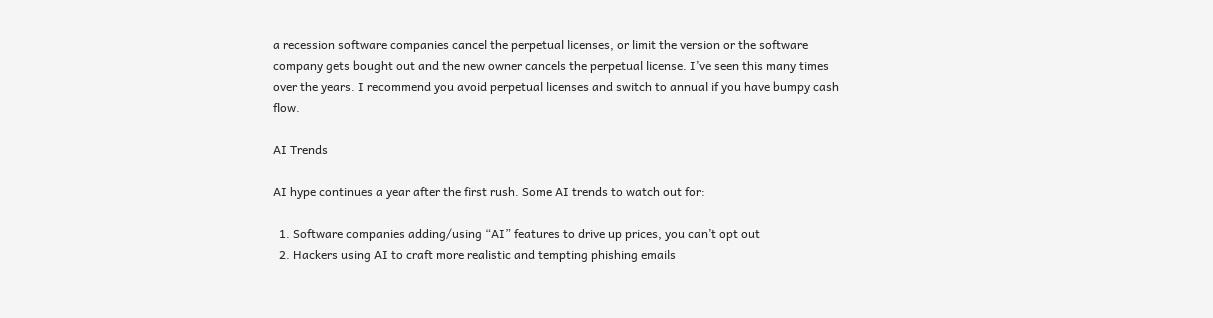a recession software companies cancel the perpetual licenses, or limit the version or the software company gets bought out and the new owner cancels the perpetual license. I’ve seen this many times over the years. I recommend you avoid perpetual licenses and switch to annual if you have bumpy cash flow.

AI Trends

AI hype continues a year after the first rush. Some AI trends to watch out for:

  1. Software companies adding/using “AI” features to drive up prices, you can’t opt out
  2. Hackers using AI to craft more realistic and tempting phishing emails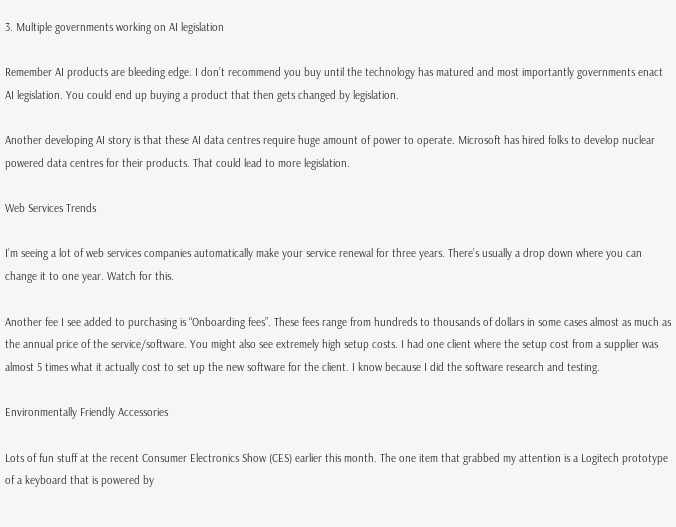3. Multiple governments working on AI legislation

Remember AI products are bleeding edge. I don’t recommend you buy until the technology has matured and most importantly governments enact AI legislation. You could end up buying a product that then gets changed by legislation.

Another developing AI story is that these AI data centres require huge amount of power to operate. Microsoft has hired folks to develop nuclear powered data centres for their products. That could lead to more legislation.

Web Services Trends

I’m seeing a lot of web services companies automatically make your service renewal for three years. There’s usually a drop down where you can change it to one year. Watch for this.

Another fee I see added to purchasing is “Onboarding fees”. These fees range from hundreds to thousands of dollars in some cases almost as much as the annual price of the service/software. You might also see extremely high setup costs. I had one client where the setup cost from a supplier was almost 5 times what it actually cost to set up the new software for the client. I know because I did the software research and testing.

Environmentally Friendly Accessories

Lots of fun stuff at the recent Consumer Electronics Show (CES) earlier this month. The one item that grabbed my attention is a Logitech prototype of a keyboard that is powered by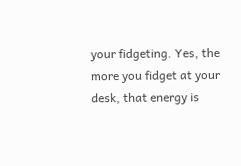your fidgeting. Yes, the more you fidget at your desk, that energy is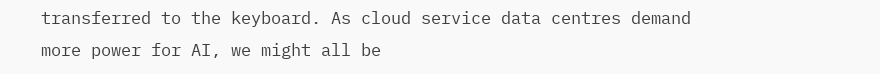transferred to the keyboard. As cloud service data centres demand more power for AI, we might all be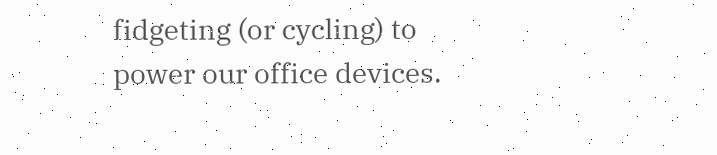fidgeting (or cycling) to power our office devices.